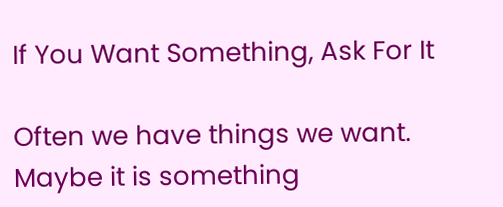If You Want Something, Ask For It

Often we have things we want.  Maybe it is something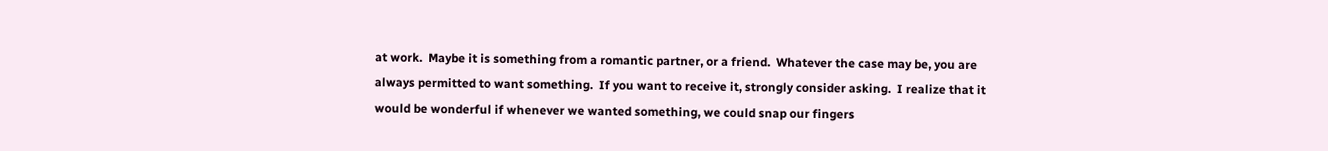at work.  Maybe it is something from a romantic partner, or a friend.  Whatever the case may be, you are always permitted to want something.  If you want to receive it, strongly consider asking.  I realize that it would be wonderful if whenever we wanted something, we could snap our fingers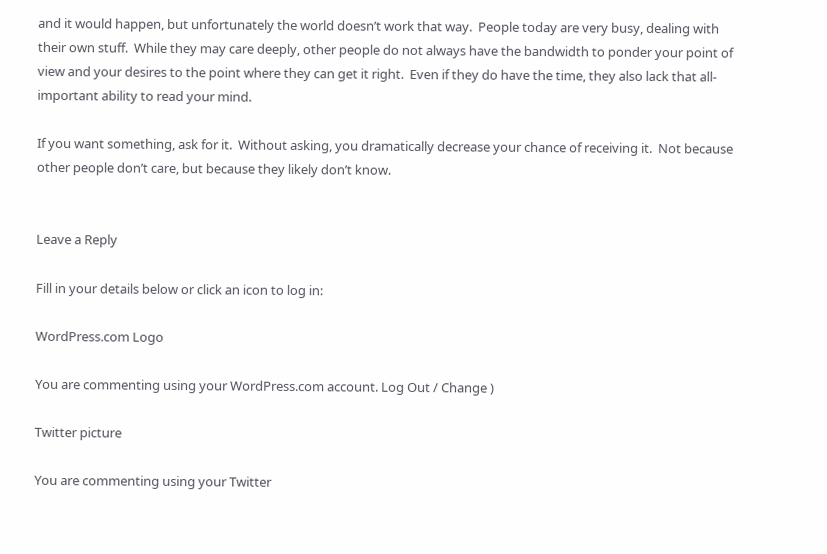and it would happen, but unfortunately the world doesn’t work that way.  People today are very busy, dealing with their own stuff.  While they may care deeply, other people do not always have the bandwidth to ponder your point of view and your desires to the point where they can get it right.  Even if they do have the time, they also lack that all-important ability to read your mind.

If you want something, ask for it.  Without asking, you dramatically decrease your chance of receiving it.  Not because other people don’t care, but because they likely don’t know.


Leave a Reply

Fill in your details below or click an icon to log in:

WordPress.com Logo

You are commenting using your WordPress.com account. Log Out / Change )

Twitter picture

You are commenting using your Twitter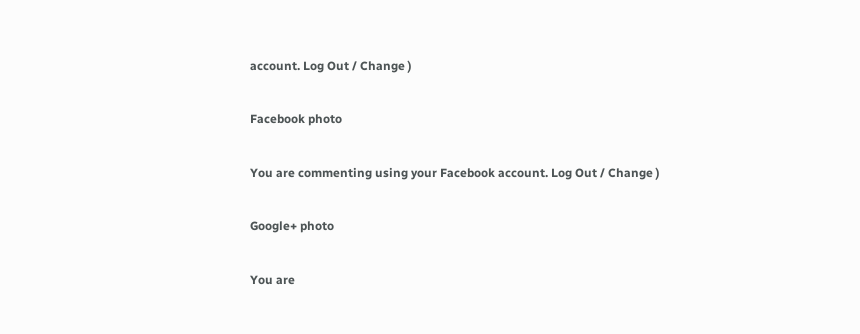account. Log Out / Change )

Facebook photo

You are commenting using your Facebook account. Log Out / Change )

Google+ photo

You are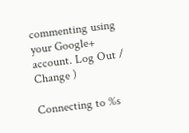commenting using your Google+ account. Log Out / Change )

Connecting to %s